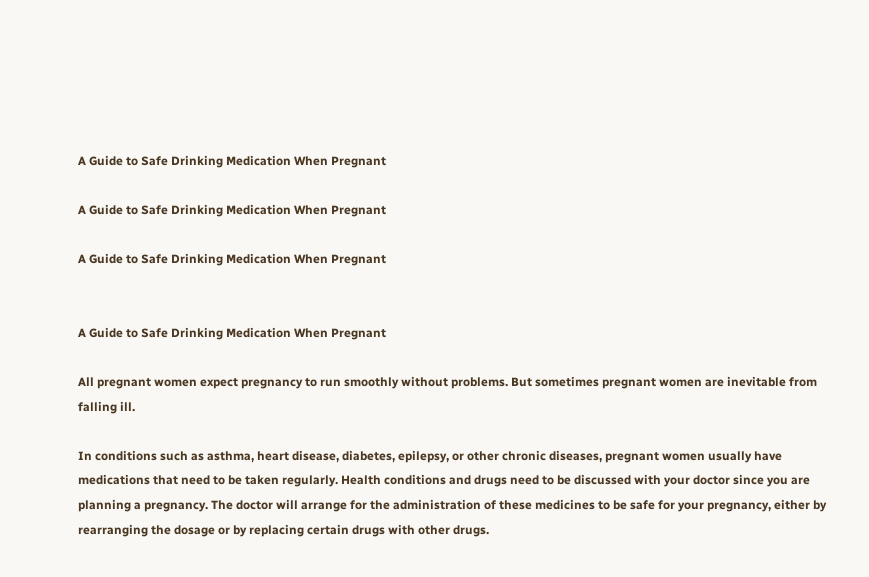A Guide to Safe Drinking Medication When Pregnant

A Guide to Safe Drinking Medication When Pregnant

A Guide to Safe Drinking Medication When Pregnant


A Guide to Safe Drinking Medication When Pregnant

All pregnant women expect pregnancy to run smoothly without problems. But sometimes pregnant women are inevitable from falling ill.

In conditions such as asthma, heart disease, diabetes, epilepsy, or other chronic diseases, pregnant women usually have medications that need to be taken regularly. Health conditions and drugs need to be discussed with your doctor since you are planning a pregnancy. The doctor will arrange for the administration of these medicines to be safe for your pregnancy, either by rearranging the dosage or by replacing certain drugs with other drugs.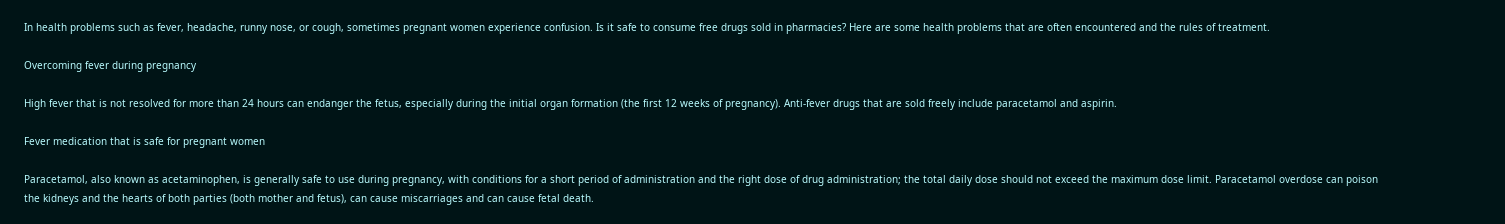In health problems such as fever, headache, runny nose, or cough, sometimes pregnant women experience confusion. Is it safe to consume free drugs sold in pharmacies? Here are some health problems that are often encountered and the rules of treatment.

Overcoming fever during pregnancy

High fever that is not resolved for more than 24 hours can endanger the fetus, especially during the initial organ formation (the first 12 weeks of pregnancy). Anti-fever drugs that are sold freely include paracetamol and aspirin.

Fever medication that is safe for pregnant women

Paracetamol, also known as acetaminophen, is generally safe to use during pregnancy, with conditions for a short period of administration and the right dose of drug administration; the total daily dose should not exceed the maximum dose limit. Paracetamol overdose can poison the kidneys and the hearts of both parties (both mother and fetus), can cause miscarriages and can cause fetal death.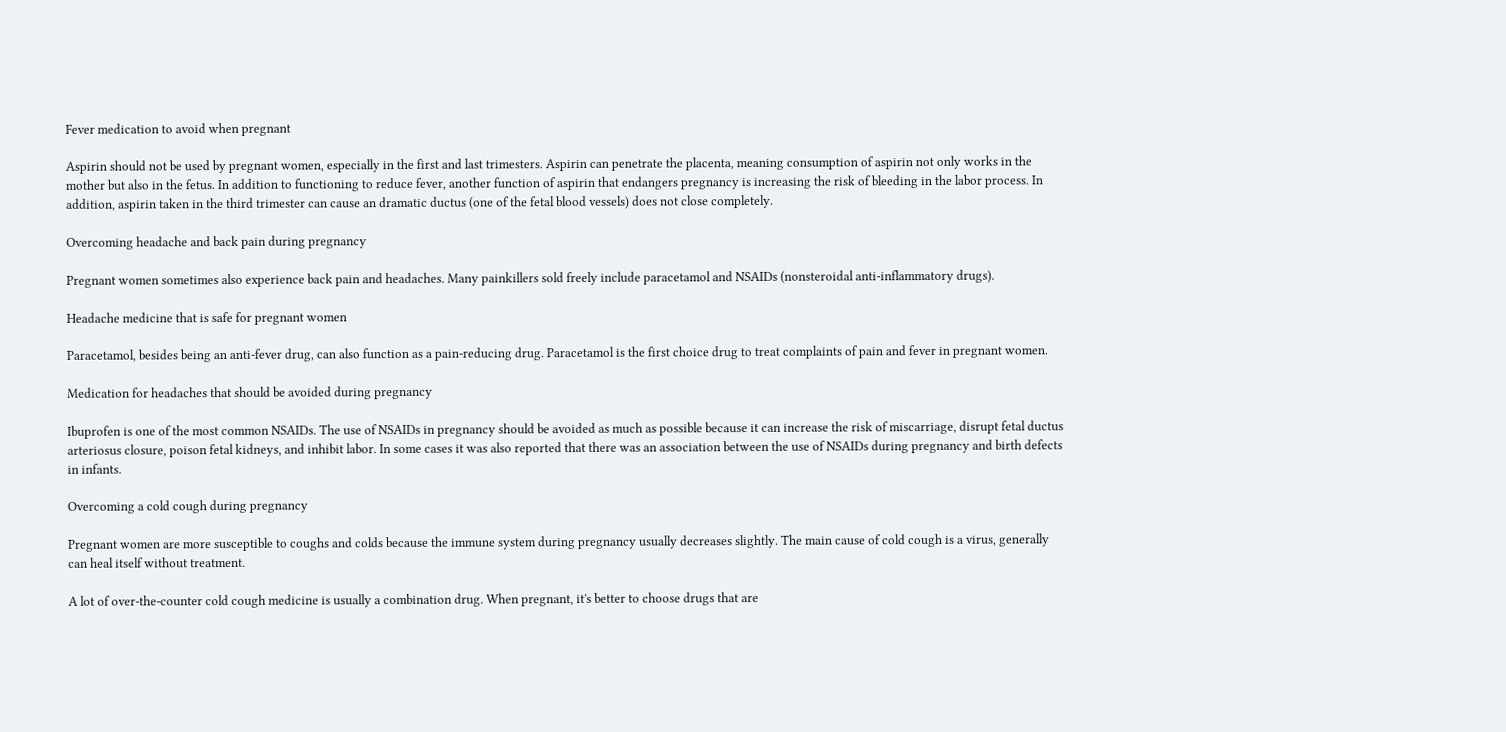Fever medication to avoid when pregnant

Aspirin should not be used by pregnant women, especially in the first and last trimesters. Aspirin can penetrate the placenta, meaning consumption of aspirin not only works in the mother but also in the fetus. In addition to functioning to reduce fever, another function of aspirin that endangers pregnancy is increasing the risk of bleeding in the labor process. In addition, aspirin taken in the third trimester can cause an dramatic ductus (one of the fetal blood vessels) does not close completely.

Overcoming headache and back pain during pregnancy

Pregnant women sometimes also experience back pain and headaches. Many painkillers sold freely include paracetamol and NSAIDs (nonsteroidal anti-inflammatory drugs).

Headache medicine that is safe for pregnant women

Paracetamol, besides being an anti-fever drug, can also function as a pain-reducing drug. Paracetamol is the first choice drug to treat complaints of pain and fever in pregnant women.

Medication for headaches that should be avoided during pregnancy

Ibuprofen is one of the most common NSAIDs. The use of NSAIDs in pregnancy should be avoided as much as possible because it can increase the risk of miscarriage, disrupt fetal ductus arteriosus closure, poison fetal kidneys, and inhibit labor. In some cases it was also reported that there was an association between the use of NSAIDs during pregnancy and birth defects in infants.

Overcoming a cold cough during pregnancy

Pregnant women are more susceptible to coughs and colds because the immune system during pregnancy usually decreases slightly. The main cause of cold cough is a virus, generally can heal itself without treatment.

A lot of over-the-counter cold cough medicine is usually a combination drug. When pregnant, it's better to choose drugs that are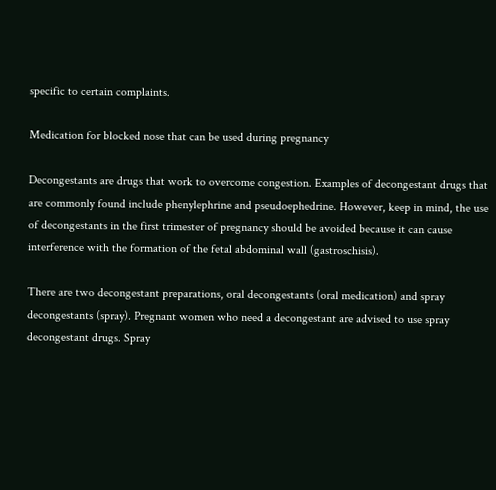specific to certain complaints.

Medication for blocked nose that can be used during pregnancy

Decongestants are drugs that work to overcome congestion. Examples of decongestant drugs that are commonly found include phenylephrine and pseudoephedrine. However, keep in mind, the use of decongestants in the first trimester of pregnancy should be avoided because it can cause interference with the formation of the fetal abdominal wall (gastroschisis).

There are two decongestant preparations, oral decongestants (oral medication) and spray decongestants (spray). Pregnant women who need a decongestant are advised to use spray decongestant drugs. Spray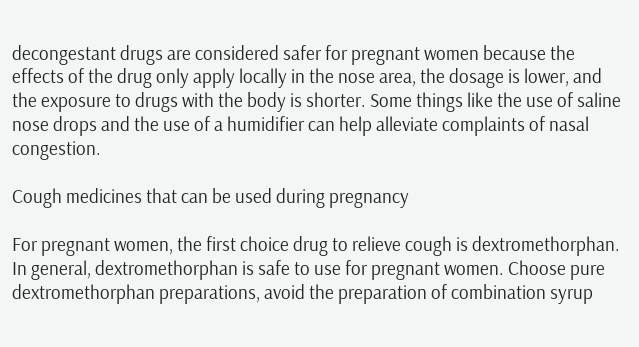decongestant drugs are considered safer for pregnant women because the effects of the drug only apply locally in the nose area, the dosage is lower, and the exposure to drugs with the body is shorter. Some things like the use of saline nose drops and the use of a humidifier can help alleviate complaints of nasal congestion.

Cough medicines that can be used during pregnancy

For pregnant women, the first choice drug to relieve cough is dextromethorphan. In general, dextromethorphan is safe to use for pregnant women. Choose pure dextromethorphan preparations, avoid the preparation of combination syrup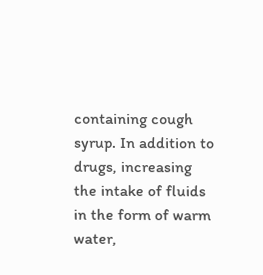containing cough syrup. In addition to drugs, increasing the intake of fluids in the form of warm water,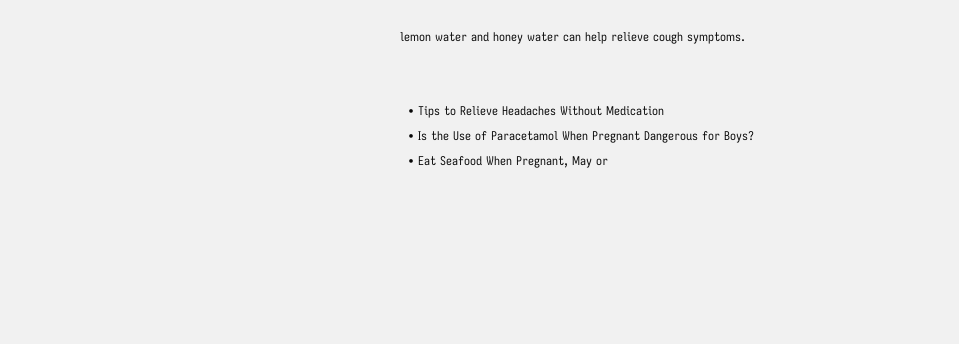lemon water and honey water can help relieve cough symptoms.


  • Tips to Relieve Headaches Without Medication
  • Is the Use of Paracetamol When Pregnant Dangerous for Boys?
  • Eat Seafood When Pregnant, May or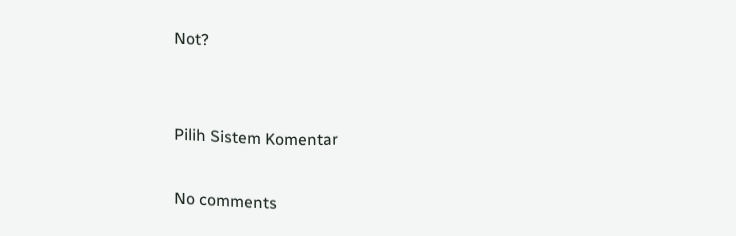Not?


Pilih Sistem Komentar

No comments